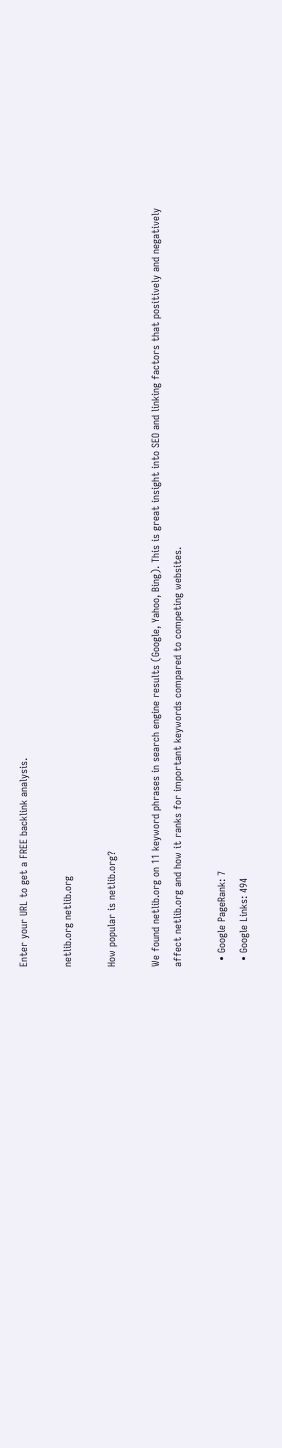Enter your URL to get a FREE backlink analysis.

netlib.org netlib.org

How popular is netlib.org?

We found netlib.org on 11 keyword phrases in search engine results (Google, Yahoo, Bing). This is great insight into SEO and linking factors that positively and negatively affect netlib.org and how it ranks for important keywords compared to competing websites.

  • Google PageRank: 7
  • Google Links: 494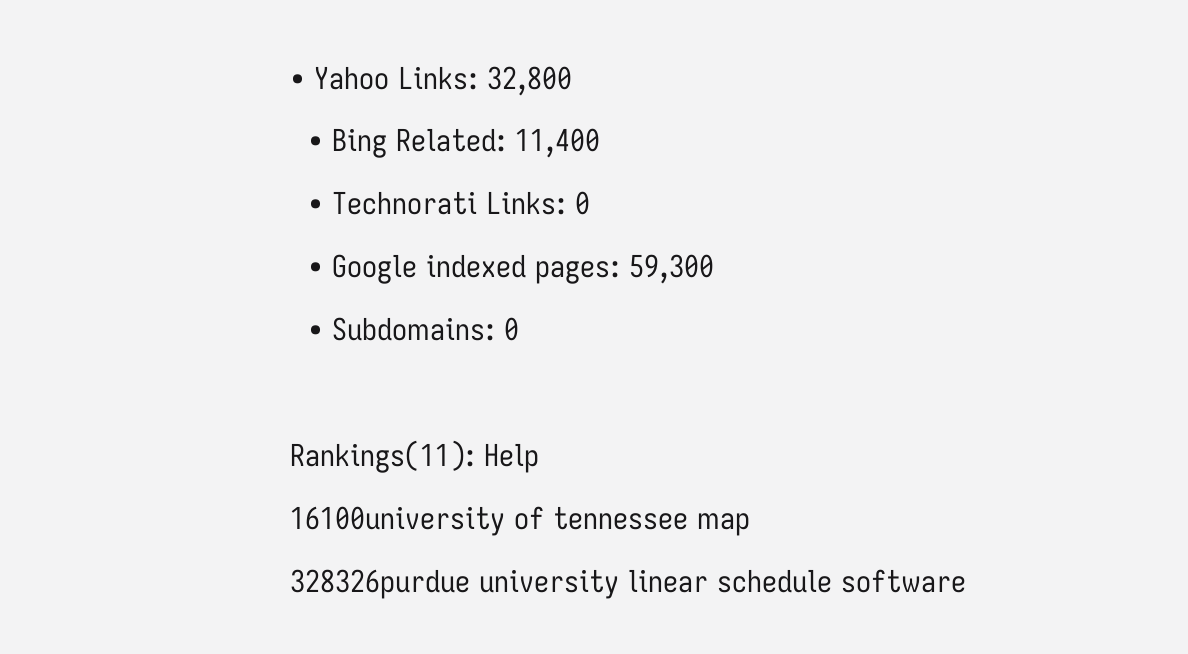• Yahoo Links: 32,800
  • Bing Related: 11,400
  • Technorati Links: 0
  • Google indexed pages: 59,300
  • Subdomains: 0

Rankings(11): Help
16100university of tennessee map
328326purdue university linear schedule software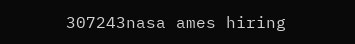307243nasa ames hiring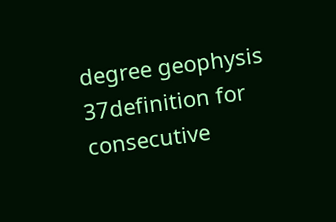degree geophysis
37definition for consecutive